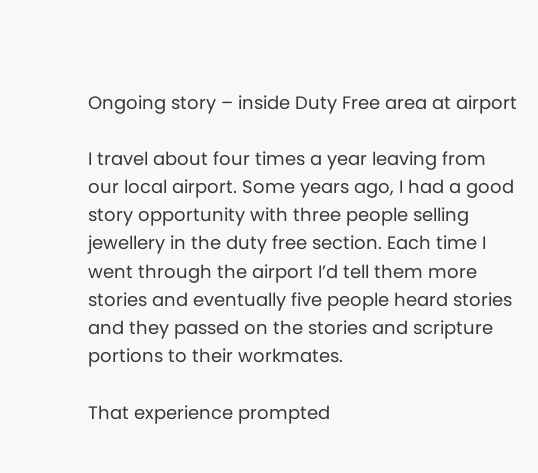Ongoing story – inside Duty Free area at airport

I travel about four times a year leaving from our local airport. Some years ago, I had a good story opportunity with three people selling jewellery in the duty free section. Each time I went through the airport I’d tell them more stories and eventually five people heard stories and they passed on the stories and scripture portions to their workmates.

That experience prompted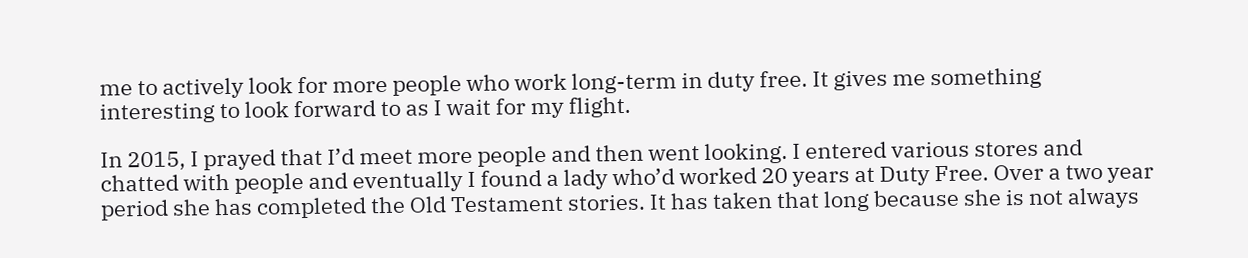me to actively look for more people who work long-term in duty free. It gives me something interesting to look forward to as I wait for my flight.

In 2015, I prayed that I’d meet more people and then went looking. I entered various stores and chatted with people and eventually I found a lady who’d worked 20 years at Duty Free. Over a two year period she has completed the Old Testament stories. It has taken that long because she is not always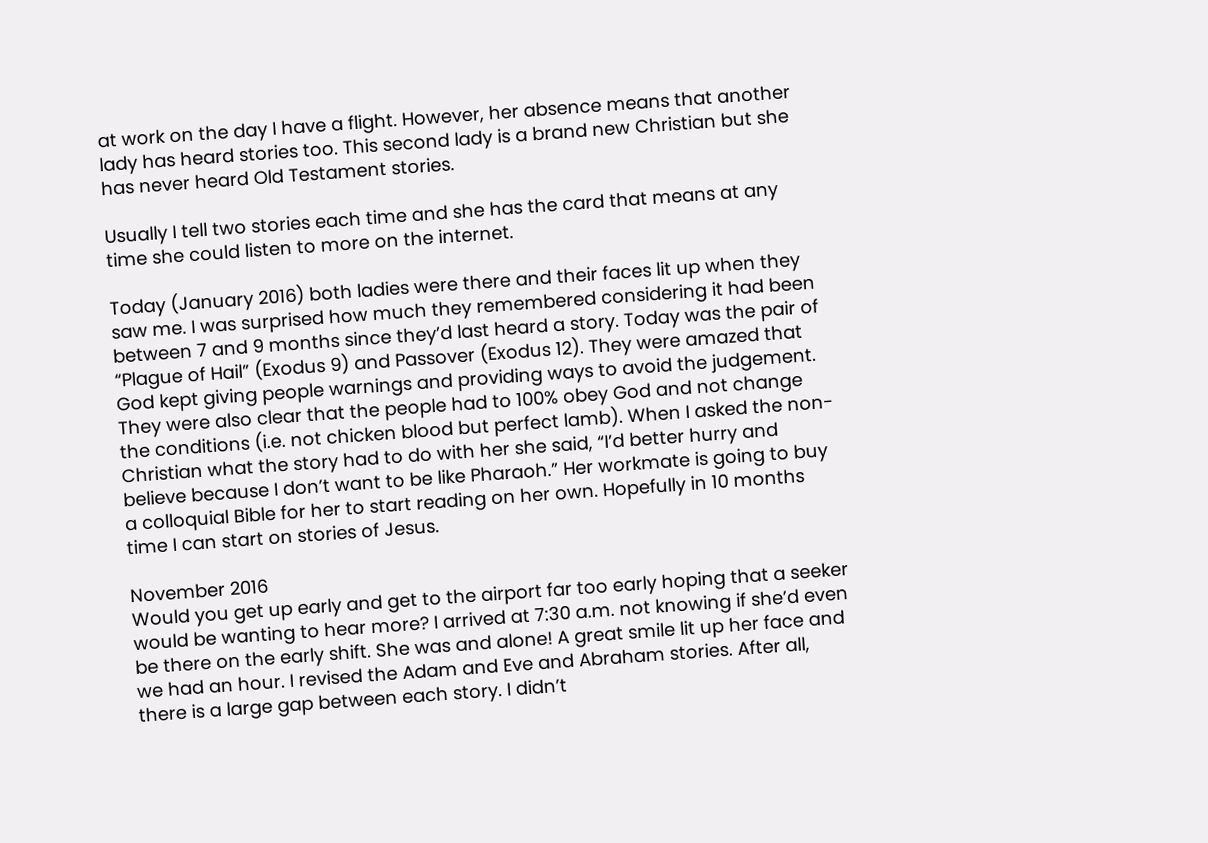at work on the day I have a flight. However, her absence means that another lady has heard stories too. This second lady is a brand new Christian but she has never heard Old Testament stories.

Usually I tell two stories each time and she has the card that means at any time she could listen to more on the internet.

Today (January 2016) both ladies were there and their faces lit up when they saw me. I was surprised how much they remembered considering it had been between 7 and 9 months since they’d last heard a story. Today was the pair of “Plague of Hail” (Exodus 9) and Passover (Exodus 12). They were amazed that God kept giving people warnings and providing ways to avoid the judgement. They were also clear that the people had to 100% obey God and not change the conditions (i.e. not chicken blood but perfect lamb). When I asked the non-Christian what the story had to do with her she said, “I’d better hurry and believe because I don’t want to be like Pharaoh.” Her workmate is going to buy a colloquial Bible for her to start reading on her own. Hopefully in 10 months time I can start on stories of Jesus.

November 2016
Would you get up early and get to the airport far too early hoping that a seeker would be wanting to hear more? I arrived at 7:30 a.m. not knowing if she’d even be there on the early shift. She was and alone! A great smile lit up her face and we had an hour. I revised the Adam and Eve and Abraham stories. After all, there is a large gap between each story. I didn’t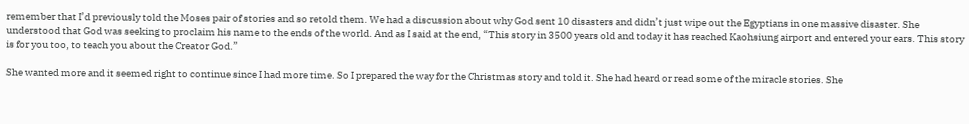remember that I’d previously told the Moses pair of stories and so retold them. We had a discussion about why God sent 10 disasters and didn’t just wipe out the Egyptians in one massive disaster. She understood that God was seeking to proclaim his name to the ends of the world. And as I said at the end, “This story in 3500 years old and today it has reached Kaohsiung airport and entered your ears. This story is for you too, to teach you about the Creator God.”

She wanted more and it seemed right to continue since I had more time. So I prepared the way for the Christmas story and told it. She had heard or read some of the miracle stories. She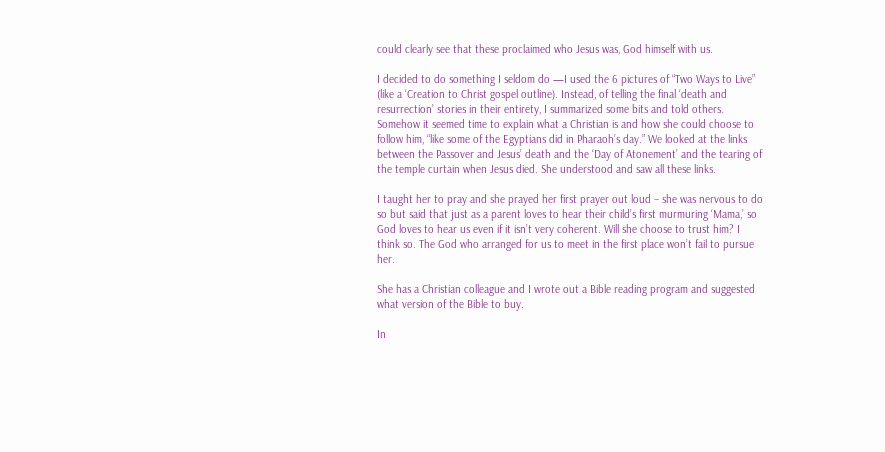could clearly see that these proclaimed who Jesus was, God himself with us.

I decided to do something I seldom do —I used the 6 pictures of “Two Ways to Live” (like a ‘Creation to Christ gospel outline). Instead, of telling the final ‘death and resurrection’ stories in their entirety, I summarized some bits and told others. Somehow it seemed time to explain what a Christian is and how she could choose to follow him, “like some of the Egyptians did in Pharaoh’s day.” We looked at the links between the Passover and Jesus’ death and the ‘Day of Atonement’ and the tearing of the temple curtain when Jesus died. She understood and saw all these links.

I taught her to pray and she prayed her first prayer out loud – she was nervous to do so but said that just as a parent loves to hear their child’s first murmuring ‘Mama,’ so God loves to hear us even if it isn’t very coherent. Will she choose to trust him? I think so. The God who arranged for us to meet in the first place won’t fail to pursue her.

She has a Christian colleague and I wrote out a Bible reading program and suggested what version of the Bible to buy.

In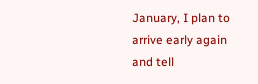January, I plan to arrive early again and tell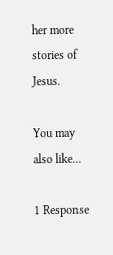her more stories of Jesus.

You may also like...

1 Response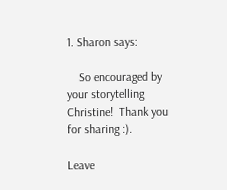1. Sharon says:

    So encouraged by your storytelling Christine!  Thank you for sharing :).

Leave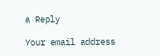a Reply

Your email address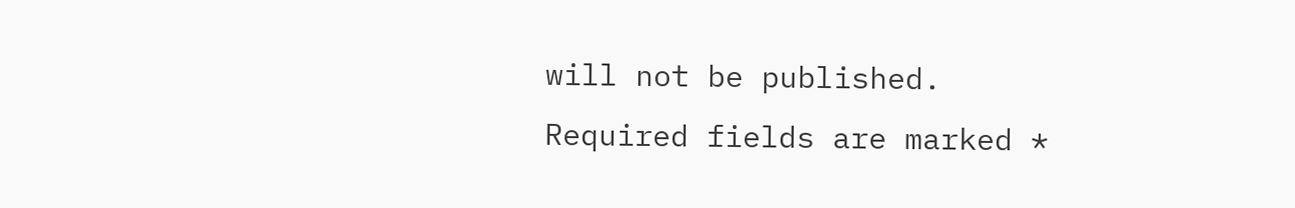will not be published. Required fields are marked *